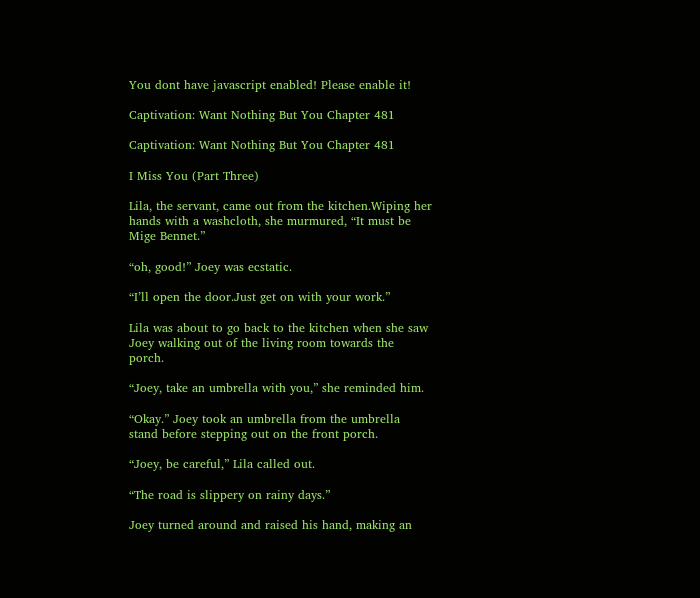You dont have javascript enabled! Please enable it!

Captivation: Want Nothing But You Chapter 481

Captivation: Want Nothing But You Chapter 481

I Miss You (Part Three)

Lila, the servant, came out from the kitchen.Wiping her hands with a washcloth, she murmured, “It must be Mige Bennet.”

“oh, good!” Joey was ecstatic.

“I’ll open the door.Just get on with your work.”

Lila was about to go back to the kitchen when she saw Joey walking out of the living room towards the porch.

“Joey, take an umbrella with you,” she reminded him.

“Okay.” Joey took an umbrella from the umbrella stand before stepping out on the front porch.

“Joey, be careful,” Lila called out.

“The road is slippery on rainy days.”

Joey turned around and raised his hand, making an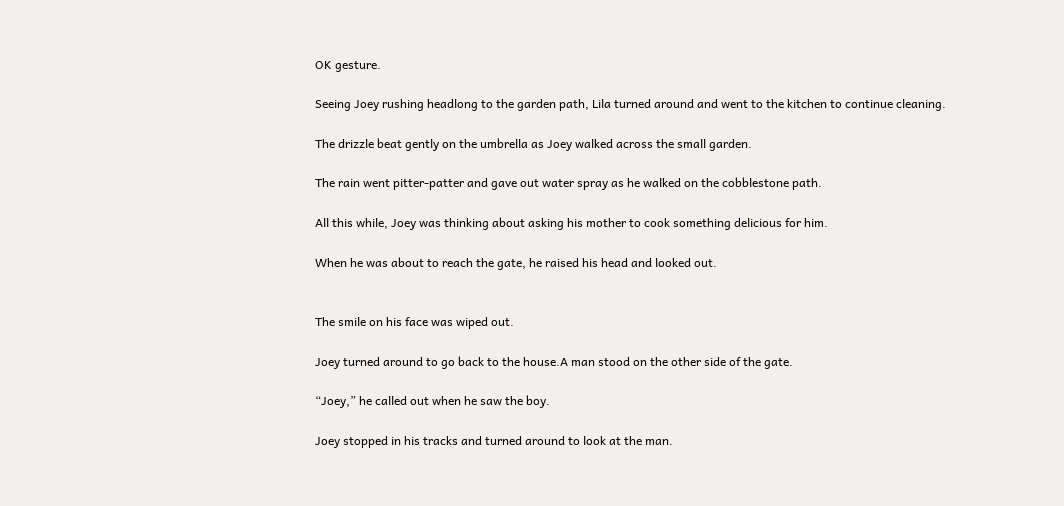OK gesture.

Seeing Joey rushing headlong to the garden path, Lila turned around and went to the kitchen to continue cleaning.

The drizzle beat gently on the umbrella as Joey walked across the small garden.

The rain went pitter-patter and gave out water spray as he walked on the cobblestone path.

All this while, Joey was thinking about asking his mother to cook something delicious for him.

When he was about to reach the gate, he raised his head and looked out.


The smile on his face was wiped out.

Joey turned around to go back to the house.A man stood on the other side of the gate.

“Joey,” he called out when he saw the boy.

Joey stopped in his tracks and turned around to look at the man.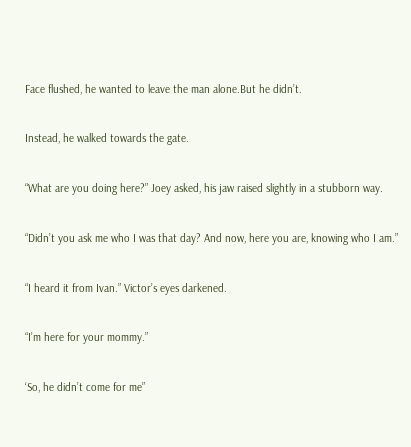Face flushed, he wanted to leave the man alone.But he didn’t.

Instead, he walked towards the gate.

“What are you doing here?” Joey asked, his jaw raised slightly in a stubborn way.

“Didn’t you ask me who I was that day? And now, here you are, knowing who I am.”

“I heard it from Ivan.” Victor’s eyes darkened.

“I’m here for your mommy.”

‘So, he didn’t come for me”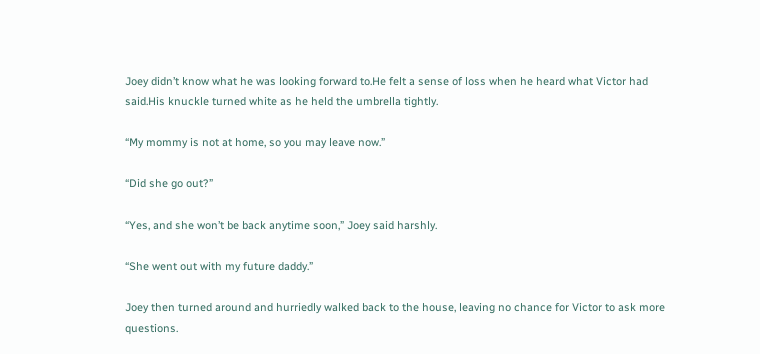Joey didn’t know what he was looking forward to.He felt a sense of loss when he heard what Victor had said.His knuckle turned white as he held the umbrella tightly.

“My mommy is not at home, so you may leave now.”

“Did she go out?”

“Yes, and she won’t be back anytime soon,” Joey said harshly.

“She went out with my future daddy.”

Joey then turned around and hurriedly walked back to the house, leaving no chance for Victor to ask more questions.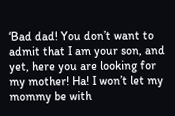‘Bad dad! You don’t want to admit that I am your son, and yet, here you are looking for my mother! Ha! I won’t let my mommy be with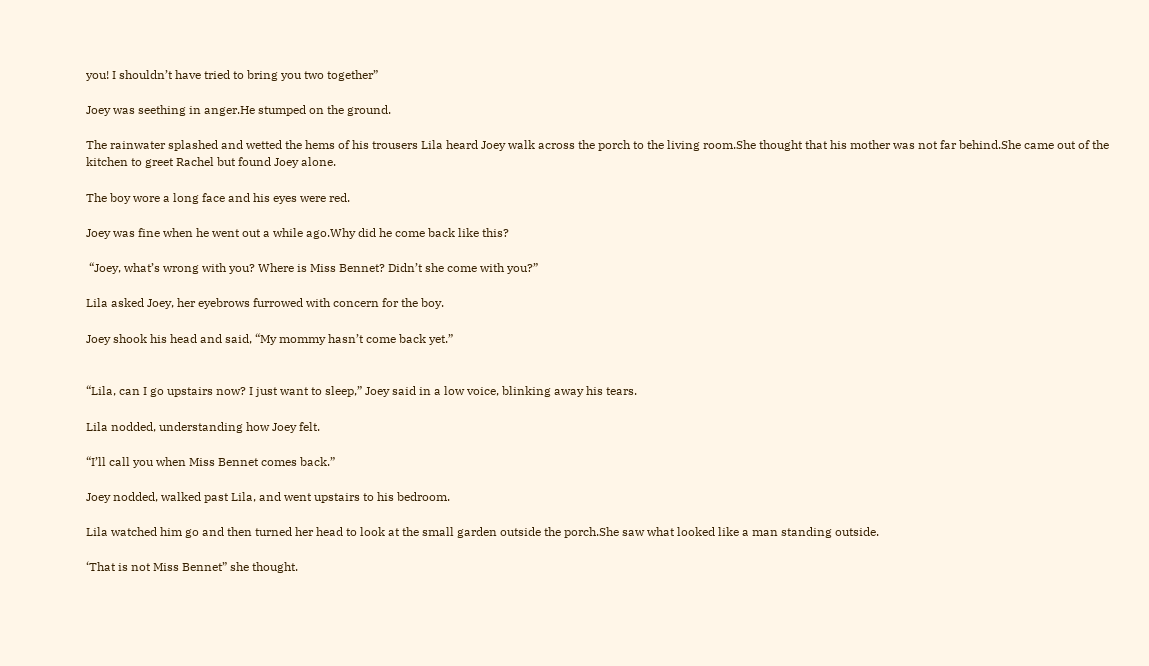you! I shouldn’t have tried to bring you two together”

Joey was seething in anger.He stumped on the ground.

The rainwater splashed and wetted the hems of his trousers Lila heard Joey walk across the porch to the living room.She thought that his mother was not far behind.She came out of the kitchen to greet Rachel but found Joey alone.

The boy wore a long face and his eyes were red.

Joey was fine when he went out a while ago.Why did he come back like this?

 “Joey, what’s wrong with you? Where is Miss Bennet? Didn’t she come with you?”

Lila asked Joey, her eyebrows furrowed with concern for the boy.

Joey shook his head and said, “My mommy hasn’t come back yet.”


“Lila, can I go upstairs now? I just want to sleep,” Joey said in a low voice, blinking away his tears.

Lila nodded, understanding how Joey felt.

“I’ll call you when Miss Bennet comes back.”

Joey nodded, walked past Lila, and went upstairs to his bedroom.

Lila watched him go and then turned her head to look at the small garden outside the porch.She saw what looked like a man standing outside.

‘That is not Miss Bennet” she thought.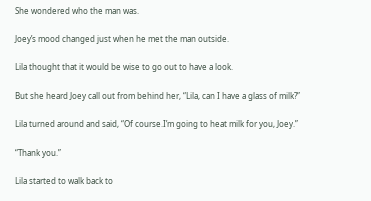She wondered who the man was.

Joey’s mood changed just when he met the man outside.

Lila thought that it would be wise to go out to have a look.

But she heard Joey call out from behind her, “Lila, can I have a glass of milk?”

Lila turned around and said, “Of course.I’m going to heat milk for you, Joey.”

“Thank you.”

Lila started to walk back to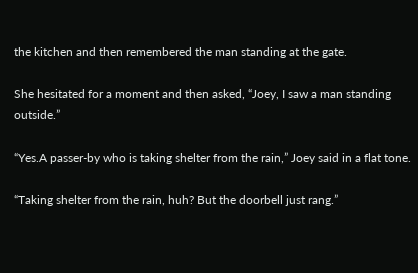the kitchen and then remembered the man standing at the gate.

She hesitated for a moment and then asked, “Joey, I saw a man standing outside.”

“Yes.A passer-by who is taking shelter from the rain,” Joey said in a flat tone.

“Taking shelter from the rain, huh? But the doorbell just rang.”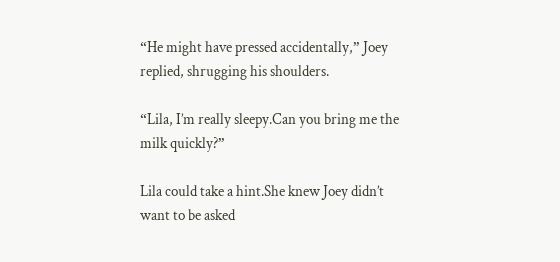“He might have pressed accidentally,” Joey replied, shrugging his shoulders.

“Lila, I’m really sleepy.Can you bring me the milk quickly?”

Lila could take a hint.She knew Joey didn’t want to be asked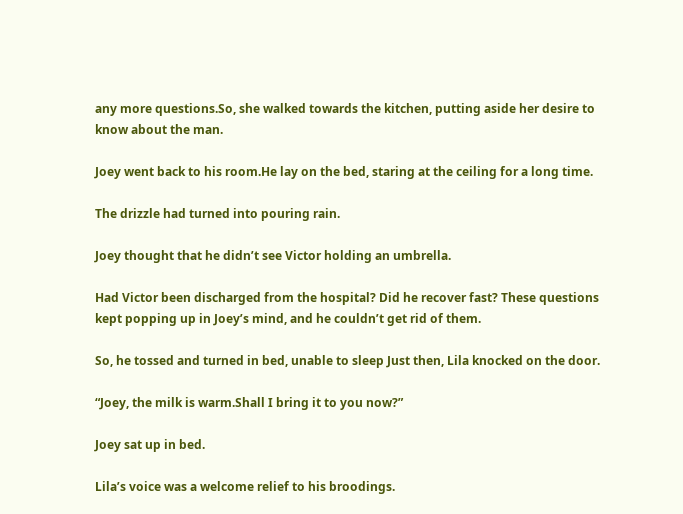any more questions.So, she walked towards the kitchen, putting aside her desire to know about the man.

Joey went back to his room.He lay on the bed, staring at the ceiling for a long time.

The drizzle had turned into pouring rain.

Joey thought that he didn’t see Victor holding an umbrella.

Had Victor been discharged from the hospital? Did he recover fast? These questions kept popping up in Joey’s mind, and he couldn’t get rid of them.

So, he tossed and turned in bed, unable to sleep Just then, Lila knocked on the door.

“Joey, the milk is warm.Shall I bring it to you now?”

Joey sat up in bed.

Lila’s voice was a welcome relief to his broodings.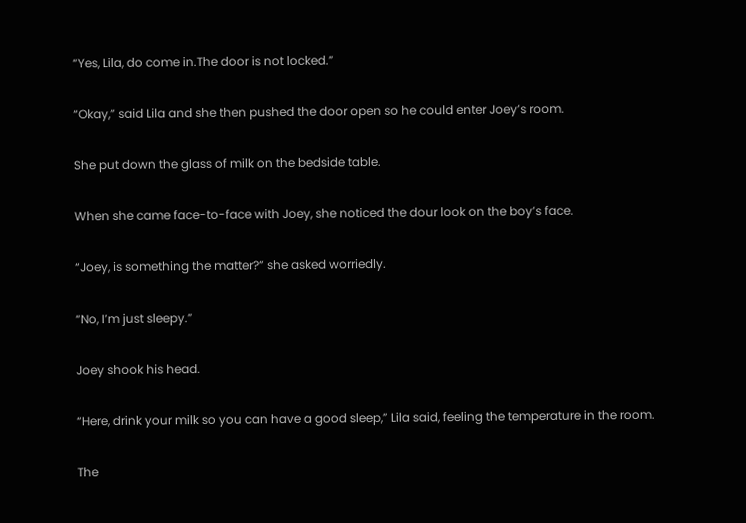“Yes, Lila, do come in.The door is not locked.”

“Okay,” said Lila and she then pushed the door open so he could enter Joey’s room.

She put down the glass of milk on the bedside table.

When she came face-to-face with Joey, she noticed the dour look on the boy’s face.

“Joey, is something the matter?” she asked worriedly.

“No, I’m just sleepy.”

Joey shook his head.

“Here, drink your milk so you can have a good sleep,” Lila said, feeling the temperature in the room.

The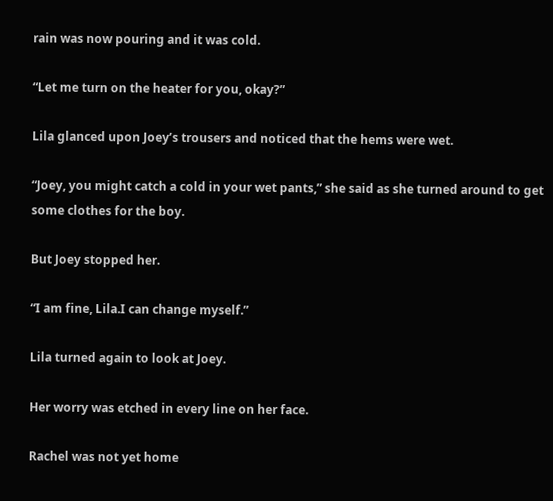rain was now pouring and it was cold.

“Let me turn on the heater for you, okay?”

Lila glanced upon Joey’s trousers and noticed that the hems were wet.

“Joey, you might catch a cold in your wet pants,” she said as she turned around to get some clothes for the boy.

But Joey stopped her.

“I am fine, Lila.I can change myself.”

Lila turned again to look at Joey.

Her worry was etched in every line on her face.

Rachel was not yet home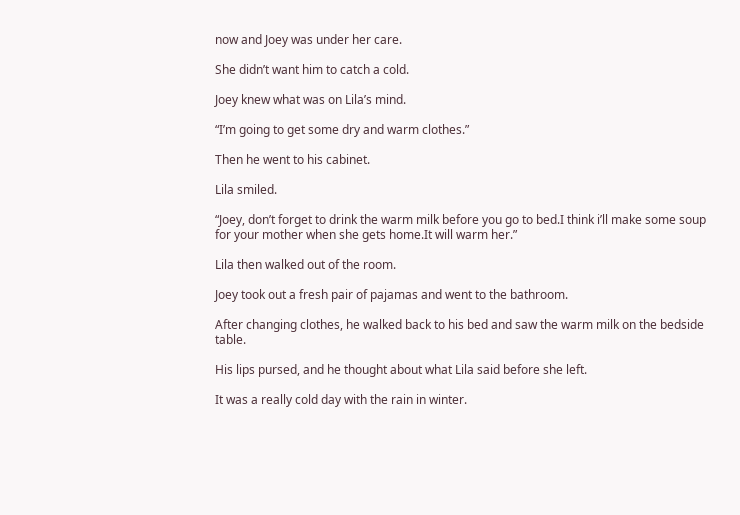now and Joey was under her care.

She didn’t want him to catch a cold.

Joey knew what was on Lila’s mind.

“I’m going to get some dry and warm clothes.”

Then he went to his cabinet.

Lila smiled.

“Joey, don’t forget to drink the warm milk before you go to bed.I think i’ll make some soup for your mother when she gets home.It will warm her.”

Lila then walked out of the room.

Joey took out a fresh pair of pajamas and went to the bathroom.

After changing clothes, he walked back to his bed and saw the warm milk on the bedside table.

His lips pursed, and he thought about what Lila said before she left.

It was a really cold day with the rain in winter.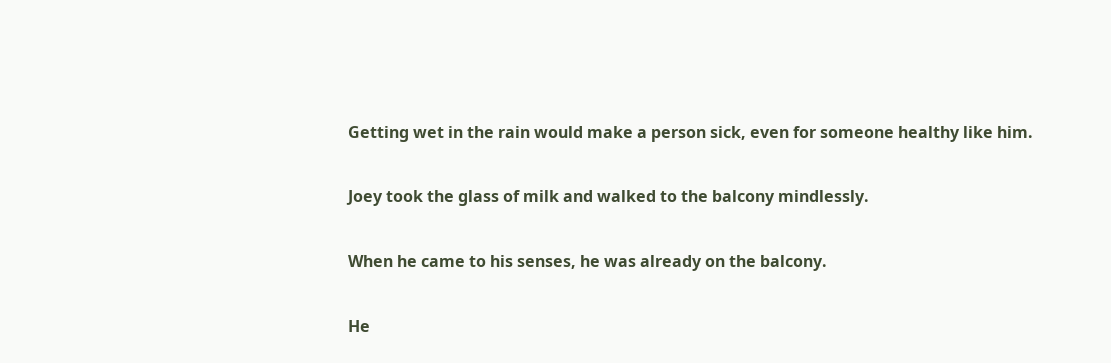Getting wet in the rain would make a person sick, even for someone healthy like him.

Joey took the glass of milk and walked to the balcony mindlessly.

When he came to his senses, he was already on the balcony.

He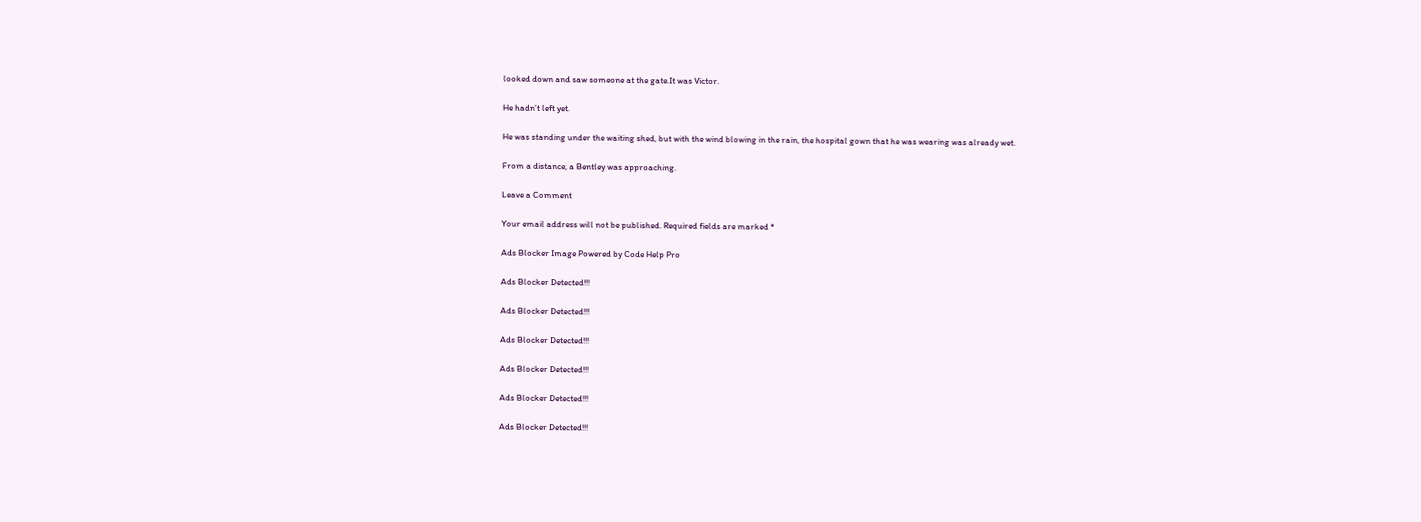looked down and saw someone at the gate.It was Victor.

He hadn’t left yet.

He was standing under the waiting shed, but with the wind blowing in the rain, the hospital gown that he was wearing was already wet.

From a distance, a Bentley was approaching.

Leave a Comment

Your email address will not be published. Required fields are marked *

Ads Blocker Image Powered by Code Help Pro

Ads Blocker Detected!!!

Ads Blocker Detected!!!

Ads Blocker Detected!!!

Ads Blocker Detected!!!

Ads Blocker Detected!!!

Ads Blocker Detected!!!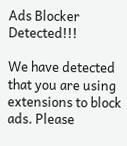Ads Blocker Detected!!!

We have detected that you are using extensions to block ads. Please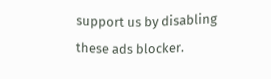support us by disabling these ads blocker.